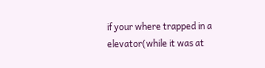if your where trapped in a elevator(while it was at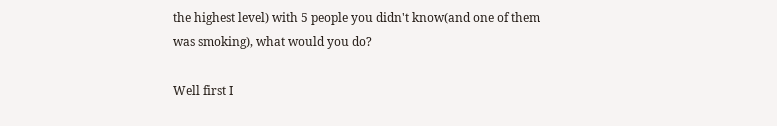the highest level) with 5 people you didn't know(and one of them was smoking), what would you do?

Well first I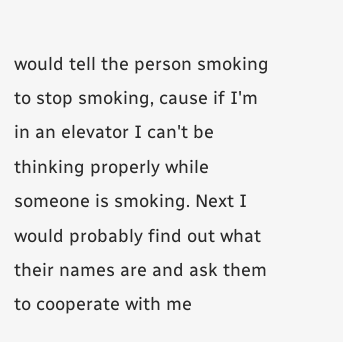would tell the person smoking to stop smoking, cause if I'm in an elevator I can't be thinking properly while someone is smoking. Next I would probably find out what their names are and ask them to cooperate with me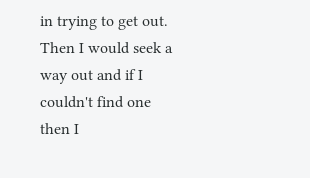in trying to get out. Then I would seek a way out and if I couldn't find one then I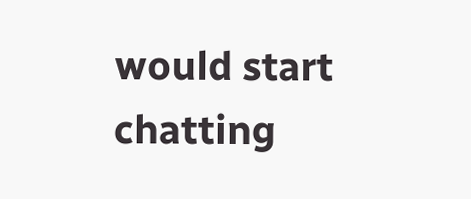would start chatting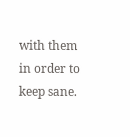with them in order to keep sane.